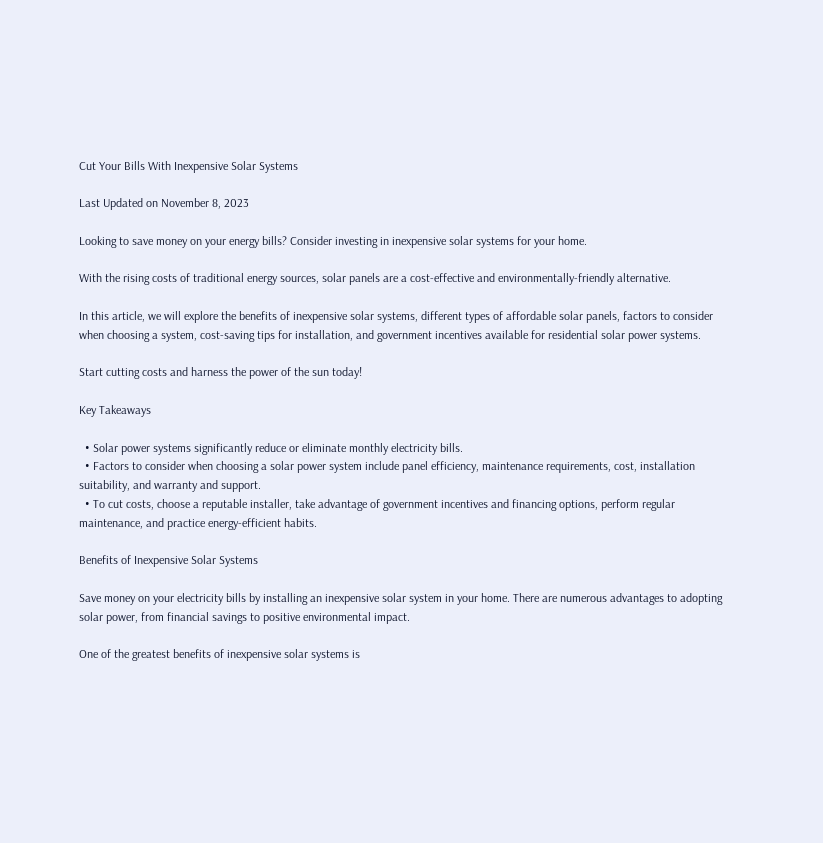Cut Your Bills With Inexpensive Solar Systems

Last Updated on November 8, 2023

Looking to save money on your energy bills? Consider investing in inexpensive solar systems for your home.

With the rising costs of traditional energy sources, solar panels are a cost-effective and environmentally-friendly alternative.

In this article, we will explore the benefits of inexpensive solar systems, different types of affordable solar panels, factors to consider when choosing a system, cost-saving tips for installation, and government incentives available for residential solar power systems.

Start cutting costs and harness the power of the sun today!

Key Takeaways

  • Solar power systems significantly reduce or eliminate monthly electricity bills.
  • Factors to consider when choosing a solar power system include panel efficiency, maintenance requirements, cost, installation suitability, and warranty and support.
  • To cut costs, choose a reputable installer, take advantage of government incentives and financing options, perform regular maintenance, and practice energy-efficient habits.

Benefits of Inexpensive Solar Systems

Save money on your electricity bills by installing an inexpensive solar system in your home. There are numerous advantages to adopting solar power, from financial savings to positive environmental impact.

One of the greatest benefits of inexpensive solar systems is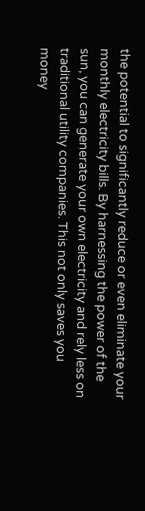the potential to significantly reduce or even eliminate your monthly electricity bills. By harnessing the power of the sun, you can generate your own electricity and rely less on traditional utility companies. This not only saves you money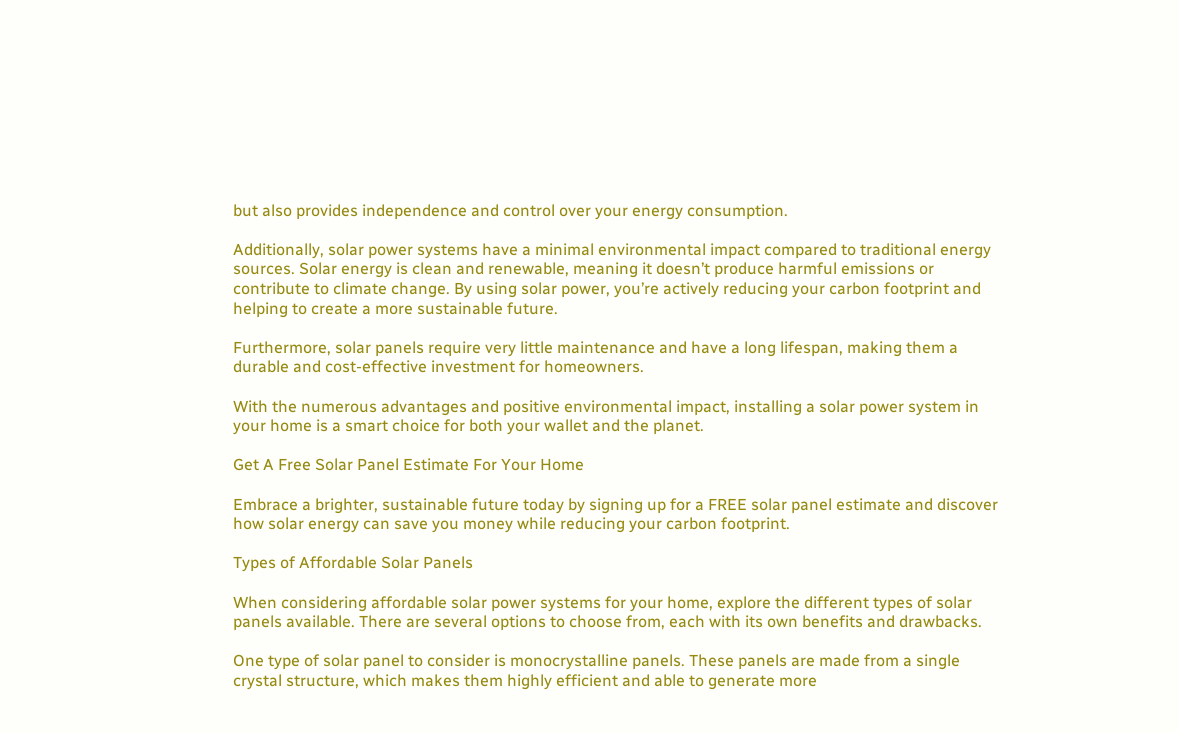but also provides independence and control over your energy consumption.

Additionally, solar power systems have a minimal environmental impact compared to traditional energy sources. Solar energy is clean and renewable, meaning it doesn’t produce harmful emissions or contribute to climate change. By using solar power, you’re actively reducing your carbon footprint and helping to create a more sustainable future.

Furthermore, solar panels require very little maintenance and have a long lifespan, making them a durable and cost-effective investment for homeowners.

With the numerous advantages and positive environmental impact, installing a solar power system in your home is a smart choice for both your wallet and the planet.

Get A Free Solar Panel Estimate For Your Home

Embrace a brighter, sustainable future today by signing up for a FREE solar panel estimate and discover how solar energy can save you money while reducing your carbon footprint.

Types of Affordable Solar Panels

When considering affordable solar power systems for your home, explore the different types of solar panels available. There are several options to choose from, each with its own benefits and drawbacks.

One type of solar panel to consider is monocrystalline panels. These panels are made from a single crystal structure, which makes them highly efficient and able to generate more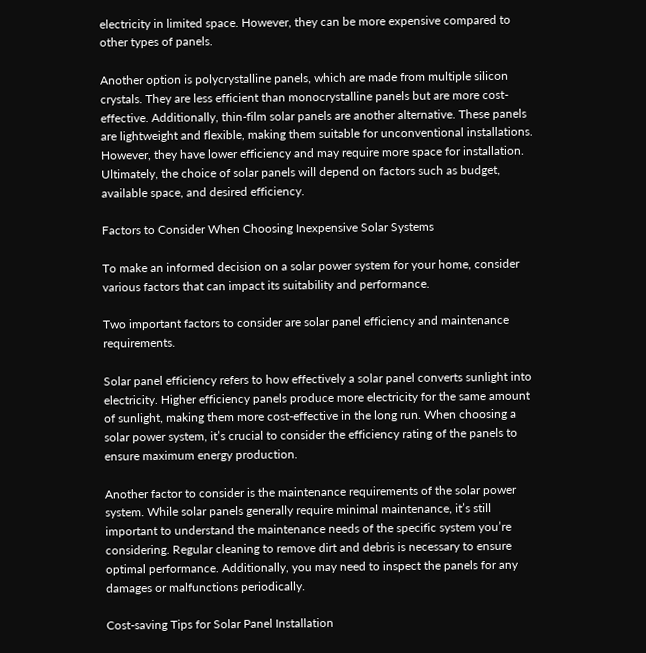electricity in limited space. However, they can be more expensive compared to other types of panels.

Another option is polycrystalline panels, which are made from multiple silicon crystals. They are less efficient than monocrystalline panels but are more cost-effective. Additionally, thin-film solar panels are another alternative. These panels are lightweight and flexible, making them suitable for unconventional installations. However, they have lower efficiency and may require more space for installation. Ultimately, the choice of solar panels will depend on factors such as budget, available space, and desired efficiency.

Factors to Consider When Choosing Inexpensive Solar Systems

To make an informed decision on a solar power system for your home, consider various factors that can impact its suitability and performance.

Two important factors to consider are solar panel efficiency and maintenance requirements.

Solar panel efficiency refers to how effectively a solar panel converts sunlight into electricity. Higher efficiency panels produce more electricity for the same amount of sunlight, making them more cost-effective in the long run. When choosing a solar power system, it’s crucial to consider the efficiency rating of the panels to ensure maximum energy production.

Another factor to consider is the maintenance requirements of the solar power system. While solar panels generally require minimal maintenance, it’s still important to understand the maintenance needs of the specific system you’re considering. Regular cleaning to remove dirt and debris is necessary to ensure optimal performance. Additionally, you may need to inspect the panels for any damages or malfunctions periodically.

Cost-saving Tips for Solar Panel Installation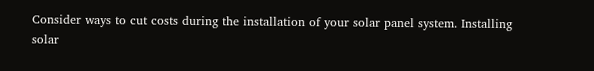Consider ways to cut costs during the installation of your solar panel system. Installing solar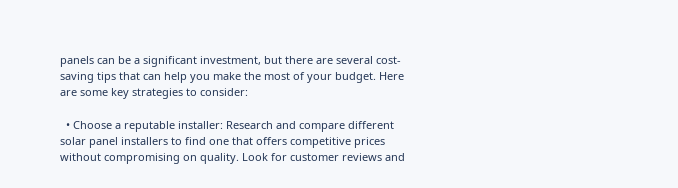panels can be a significant investment, but there are several cost-saving tips that can help you make the most of your budget. Here are some key strategies to consider:

  • Choose a reputable installer: Research and compare different solar panel installers to find one that offers competitive prices without compromising on quality. Look for customer reviews and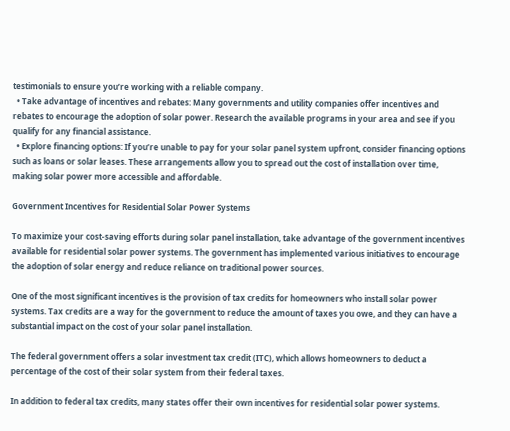testimonials to ensure you’re working with a reliable company.
  • Take advantage of incentives and rebates: Many governments and utility companies offer incentives and rebates to encourage the adoption of solar power. Research the available programs in your area and see if you qualify for any financial assistance.
  • Explore financing options: If you’re unable to pay for your solar panel system upfront, consider financing options such as loans or solar leases. These arrangements allow you to spread out the cost of installation over time, making solar power more accessible and affordable.

Government Incentives for Residential Solar Power Systems

To maximize your cost-saving efforts during solar panel installation, take advantage of the government incentives available for residential solar power systems. The government has implemented various initiatives to encourage the adoption of solar energy and reduce reliance on traditional power sources.

One of the most significant incentives is the provision of tax credits for homeowners who install solar power systems. Tax credits are a way for the government to reduce the amount of taxes you owe, and they can have a substantial impact on the cost of your solar panel installation.

The federal government offers a solar investment tax credit (ITC), which allows homeowners to deduct a percentage of the cost of their solar system from their federal taxes.

In addition to federal tax credits, many states offer their own incentives for residential solar power systems.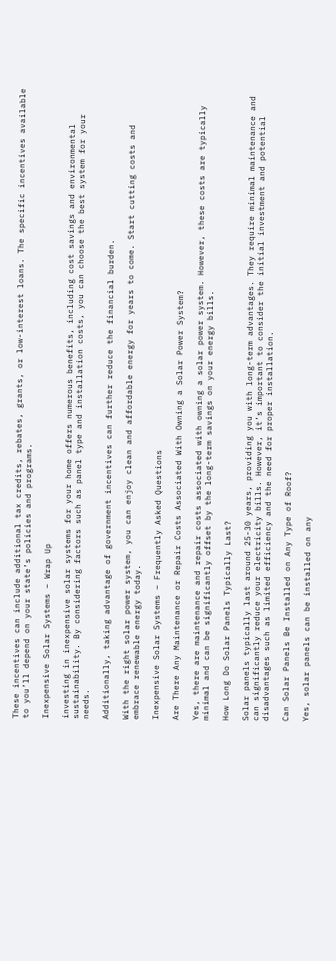These incentives can include additional tax credits, rebates, grants, or low-interest loans. The specific incentives available to you’ll depend on your state’s policies and programs.

Inexpensive Solar Systems – Wrap Up

investing in inexpensive solar systems for your home offers numerous benefits, including cost savings and environmental sustainability. By considering factors such as panel type and installation costs, you can choose the best system for your needs.

Additionally, taking advantage of government incentives can further reduce the financial burden.

With the right solar power system, you can enjoy clean and affordable energy for years to come. Start cutting costs and embrace renewable energy today.

Inexpensive Solar Systems – Frequently Asked Questions

Are There Any Maintenance or Repair Costs Associated With Owning a Solar Power System?

Yes, there are maintenance and repair costs associated with owning a solar power system. However, these costs are typically minimal and can be significantly offset by the long-term savings on your energy bills.

How Long Do Solar Panels Typically Last?

Solar panels typically last around 25-30 years, providing you with long-term advantages. They require minimal maintenance and can significantly reduce your electricity bills. However, it’s important to consider the initial investment and potential disadvantages such as limited efficiency and the need for proper installation.

Can Solar Panels Be Installed on Any Type of Roof?

Yes, solar panels can be installed on any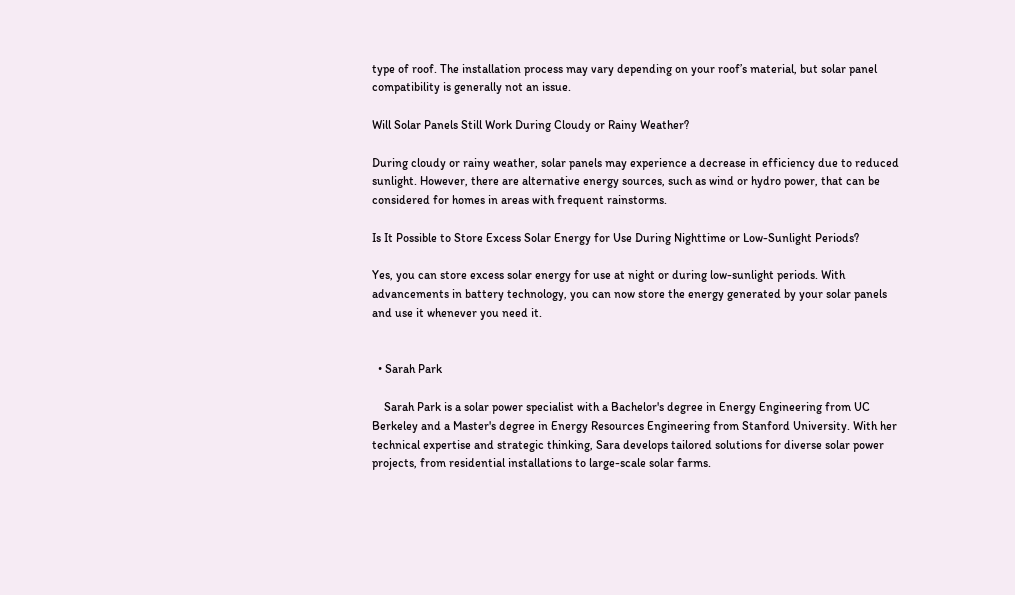type of roof. The installation process may vary depending on your roof’s material, but solar panel compatibility is generally not an issue.

Will Solar Panels Still Work During Cloudy or Rainy Weather?

During cloudy or rainy weather, solar panels may experience a decrease in efficiency due to reduced sunlight. However, there are alternative energy sources, such as wind or hydro power, that can be considered for homes in areas with frequent rainstorms.

Is It Possible to Store Excess Solar Energy for Use During Nighttime or Low-Sunlight Periods?

Yes, you can store excess solar energy for use at night or during low-sunlight periods. With advancements in battery technology, you can now store the energy generated by your solar panels and use it whenever you need it.


  • Sarah Park

    Sarah Park is a solar power specialist with a Bachelor's degree in Energy Engineering from UC Berkeley and a Master's degree in Energy Resources Engineering from Stanford University. With her technical expertise and strategic thinking, Sara develops tailored solutions for diverse solar power projects, from residential installations to large-scale solar farms.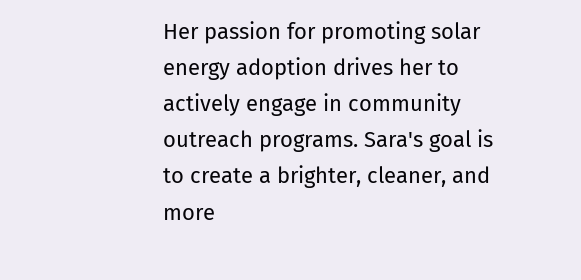Her passion for promoting solar energy adoption drives her to actively engage in community outreach programs. Sara's goal is to create a brighter, cleaner, and more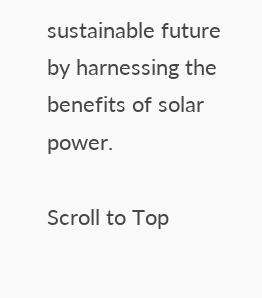sustainable future by harnessing the benefits of solar power.

Scroll to Top